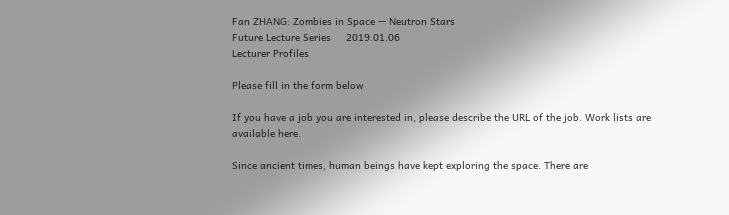Fan ZHANG: Zombies in Space — Neutron Stars
Future Lecture Series     2019.01.06
Lecturer Profiles

Please fill in the form below

If you have a job you are interested in, please describe the URL of the job. Work lists are available here.

Since ancient times, human beings have kept exploring the space. There are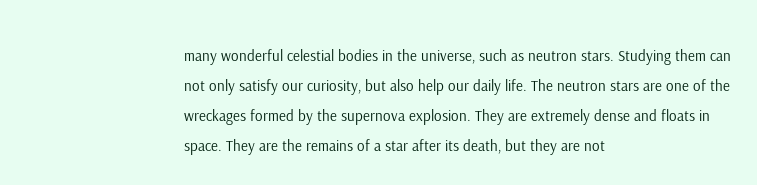many wonderful celestial bodies in the universe, such as neutron stars. Studying them can not only satisfy our curiosity, but also help our daily life. The neutron stars are one of the wreckages formed by the supernova explosion. They are extremely dense and floats in space. They are the remains of a star after its death, but they are not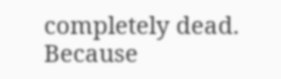completely dead. Because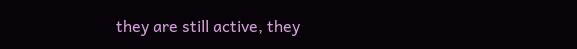they are still active, they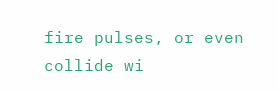fire pulses, or even collide wi